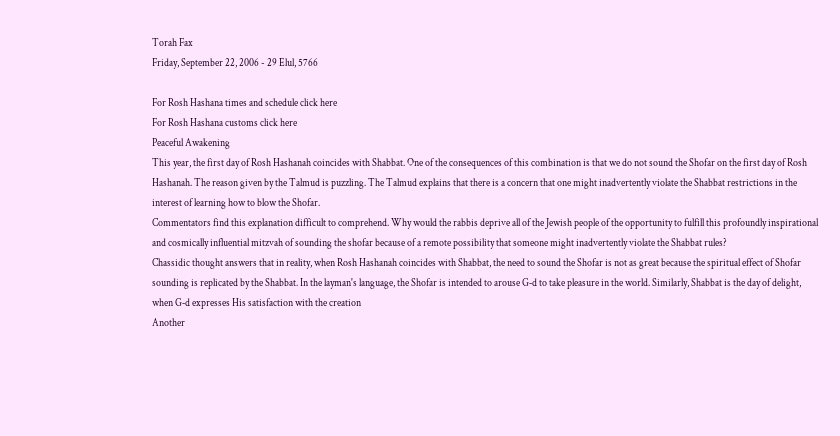Torah Fax
Friday, September 22, 2006 - 29 Elul, 5766

For Rosh Hashana times and schedule click here
For Rosh Hashana customs click here
Peaceful Awakening
This year, the first day of Rosh Hashanah coincides with Shabbat. One of the consequences of this combination is that we do not sound the Shofar on the first day of Rosh Hashanah. The reason given by the Talmud is puzzling. The Talmud explains that there is a concern that one might inadvertently violate the Shabbat restrictions in the interest of learning how to blow the Shofar.
Commentators find this explanation difficult to comprehend. Why would the rabbis deprive all of the Jewish people of the opportunity to fulfill this profoundly inspirational and cosmically influential mitzvah of sounding the shofar because of a remote possibility that someone might inadvertently violate the Shabbat rules?
Chassidic thought answers that in reality, when Rosh Hashanah coincides with Shabbat, the need to sound the Shofar is not as great because the spiritual effect of Shofar sounding is replicated by the Shabbat. In the layman's language, the Shofar is intended to arouse G‑d to take pleasure in the world. Similarly, Shabbat is the day of delight, when G‑d expresses His satisfaction with the creation
Another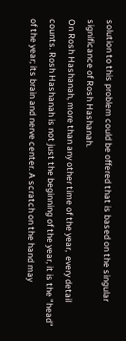solution to this problem could be offered that is based on the singular significance of Rosh Hashanah.
On Rosh Hashanah, more than any other time of the year,  every detail counts. Rosh Hashanah is not just the beginning of the year, it is the "head" of the year; its brain and nerve center. A scratch on the hand may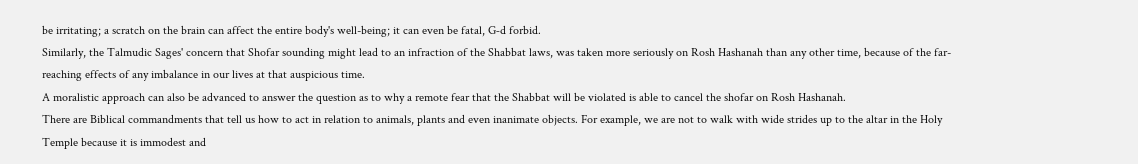be irritating; a scratch on the brain can affect the entire body's well-being; it can even be fatal, G‑d forbid.
Similarly, the Talmudic Sages' concern that Shofar sounding might lead to an infraction of the Shabbat laws, was taken more seriously on Rosh Hashanah than any other time, because of the far-reaching effects of any imbalance in our lives at that auspicious time.
A moralistic approach can also be advanced to answer the question as to why a remote fear that the Shabbat will be violated is able to cancel the shofar on Rosh Hashanah.
There are Biblical commandments that tell us how to act in relation to animals, plants and even inanimate objects. For example, we are not to walk with wide strides up to the altar in the Holy Temple because it is immodest and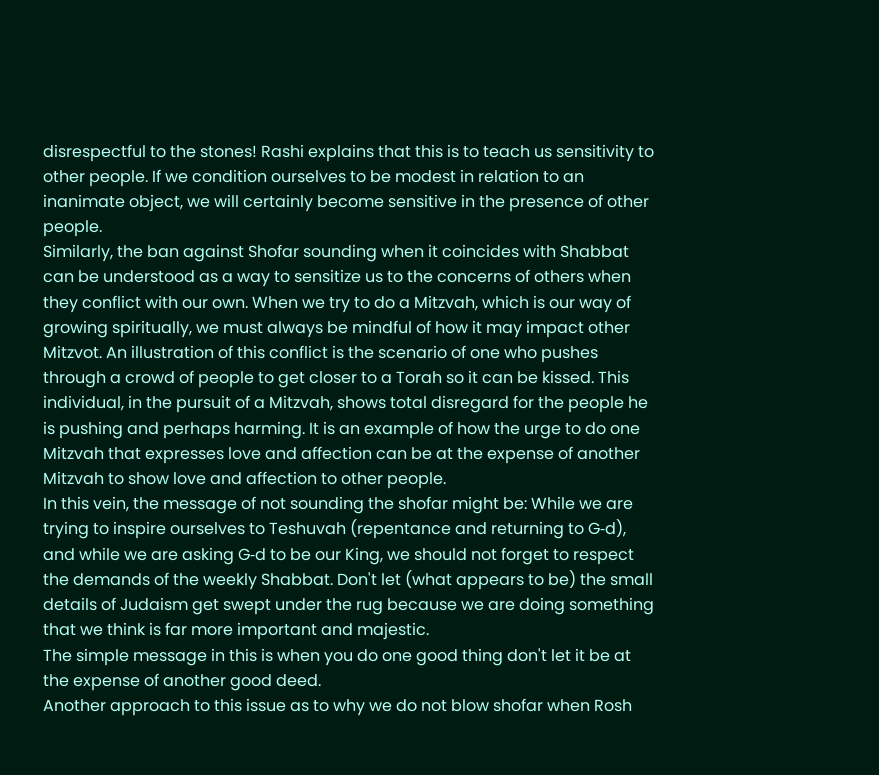disrespectful to the stones! Rashi explains that this is to teach us sensitivity to other people. If we condition ourselves to be modest in relation to an inanimate object, we will certainly become sensitive in the presence of other people.
Similarly, the ban against Shofar sounding when it coincides with Shabbat can be understood as a way to sensitize us to the concerns of others when they conflict with our own. When we try to do a Mitzvah, which is our way of growing spiritually, we must always be mindful of how it may impact other Mitzvot. An illustration of this conflict is the scenario of one who pushes through a crowd of people to get closer to a Torah so it can be kissed. This individual, in the pursuit of a Mitzvah, shows total disregard for the people he is pushing and perhaps harming. It is an example of how the urge to do one Mitzvah that expresses love and affection can be at the expense of another Mitzvah to show love and affection to other people.
In this vein, the message of not sounding the shofar might be: While we are trying to inspire ourselves to Teshuvah (repentance and returning to G‑d), and while we are asking G‑d to be our King, we should not forget to respect the demands of the weekly Shabbat. Don't let (what appears to be) the small details of Judaism get swept under the rug because we are doing something that we think is far more important and majestic.
The simple message in this is when you do one good thing don't let it be at the expense of another good deed.
Another approach to this issue as to why we do not blow shofar when Rosh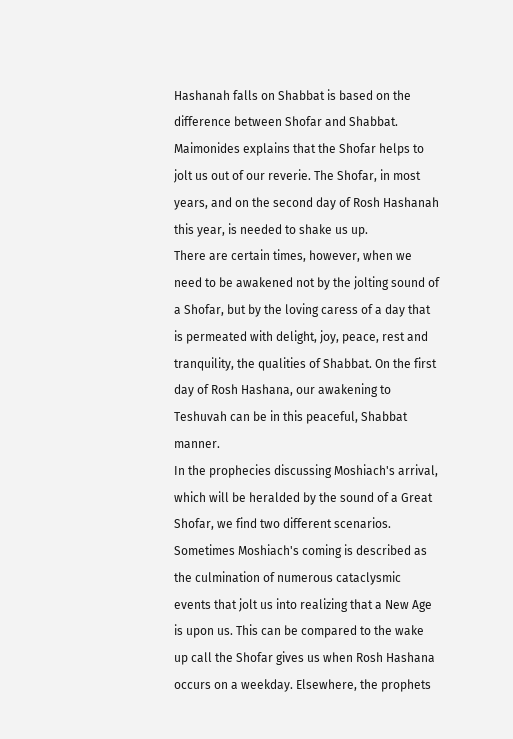Hashanah falls on Shabbat is based on the difference between Shofar and Shabbat. Maimonides explains that the Shofar helps to jolt us out of our reverie. The Shofar, in most years, and on the second day of Rosh Hashanah this year, is needed to shake us up.
There are certain times, however, when we need to be awakened not by the jolting sound of a Shofar, but by the loving caress of a day that is permeated with delight, joy, peace, rest and tranquility, the qualities of Shabbat. On the first day of Rosh Hashana, our awakening to Teshuvah can be in this peaceful, Shabbat manner.
In the prophecies discussing Moshiach's arrival, which will be heralded by the sound of a Great Shofar, we find two different scenarios. Sometimes Moshiach's coming is described as the culmination of numerous cataclysmic events that jolt us into realizing that a New Age is upon us. This can be compared to the wake up call the Shofar gives us when Rosh Hashana occurs on a weekday. Elsewhere, the prophets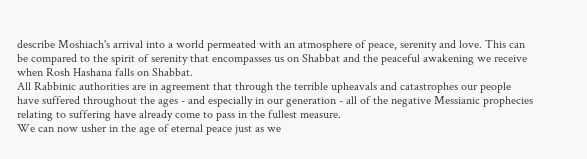describe Moshiach's arrival into a world permeated with an atmosphere of peace, serenity and love. This can be compared to the spirit of serenity that encompasses us on Shabbat and the peaceful awakening we receive when Rosh Hashana falls on Shabbat.
All Rabbinic authorities are in agreement that through the terrible upheavals and catastrophes our people have suffered throughout the ages - and especially in our generation - all of the negative Messianic prophecies relating to suffering have already come to pass in the fullest measure.
We can now usher in the age of eternal peace just as we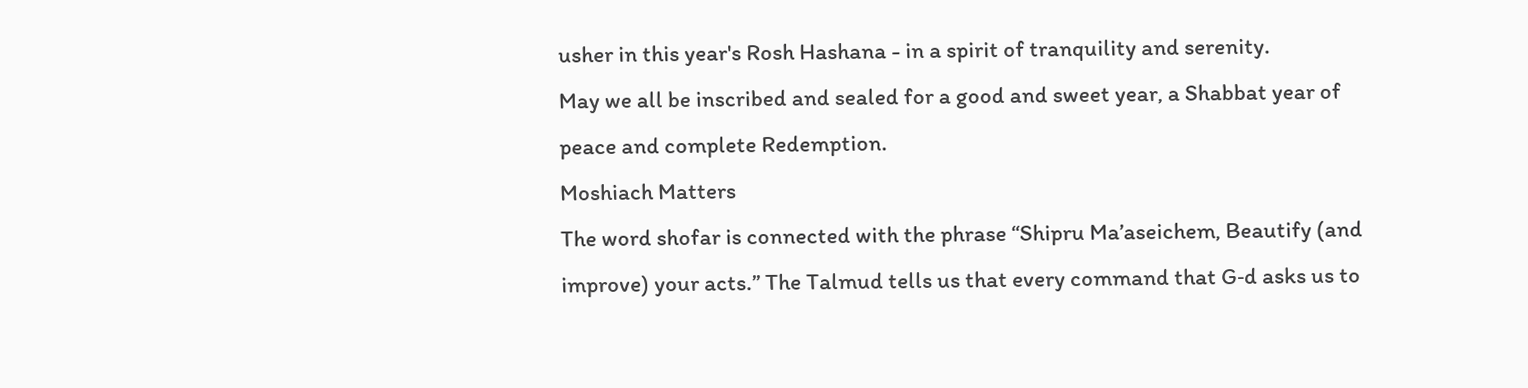usher in this year's Rosh Hashana - in a spirit of tranquility and serenity.
May we all be inscribed and sealed for a good and sweet year, a Shabbat year of peace and complete Redemption.
Moshiach Matters
The word shofar is connected with the phrase “Shipru Ma’aseichem, Beautify (and improve) your acts.” The Talmud tells us that every command that G‑d asks us to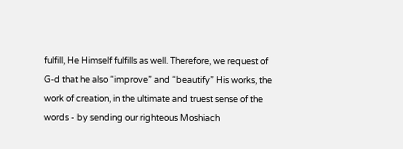fulfill, He Himself fulfills as well. Therefore, we request of G‑d that he also “improve” and “beautify” His works, the work of creation, in the ultimate and truest sense of the words - by sending our righteous Moshiach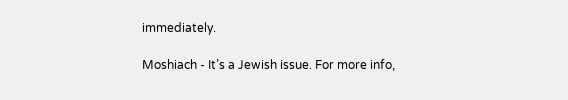immediately.

Moshiach - It’s a Jewish issue. For more info,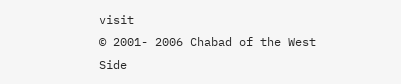visit
© 2001- 2006 Chabad of the West Side